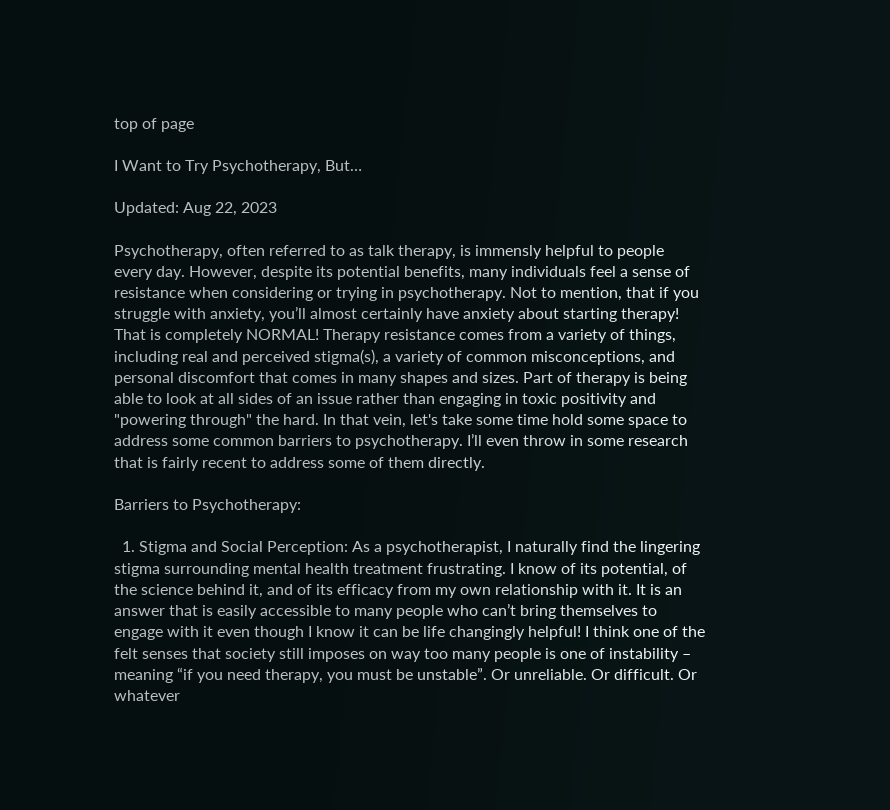top of page

I Want to Try Psychotherapy, But…

Updated: Aug 22, 2023

Psychotherapy, often referred to as talk therapy, is immensly helpful to people every day. However, despite its potential benefits, many individuals feel a sense of resistance when considering or trying in psychotherapy. Not to mention, that if you struggle with anxiety, you’ll almost certainly have anxiety about starting therapy! That is completely NORMAL! Therapy resistance comes from a variety of things, including real and perceived stigma(s), a variety of common misconceptions, and personal discomfort that comes in many shapes and sizes. Part of therapy is being able to look at all sides of an issue rather than engaging in toxic positivity and "powering through" the hard. In that vein, let's take some time hold some space to address some common barriers to psychotherapy. I’ll even throw in some research that is fairly recent to address some of them directly.

Barriers to Psychotherapy:

  1. Stigma and Social Perception: As a psychotherapist, I naturally find the lingering stigma surrounding mental health treatment frustrating. I know of its potential, of the science behind it, and of its efficacy from my own relationship with it. It is an answer that is easily accessible to many people who can’t bring themselves to engage with it even though I know it can be life changingly helpful! I think one of the felt senses that society still imposes on way too many people is one of instability – meaning “if you need therapy, you must be unstable”. Or unreliable. Or difficult. Or whatever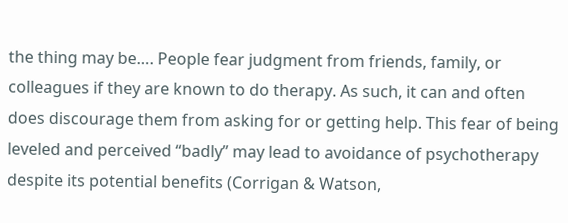the thing may be…. People fear judgment from friends, family, or colleagues if they are known to do therapy. As such, it can and often does discourage them from asking for or getting help. This fear of being leveled and perceived “badly” may lead to avoidance of psychotherapy despite its potential benefits (Corrigan & Watson,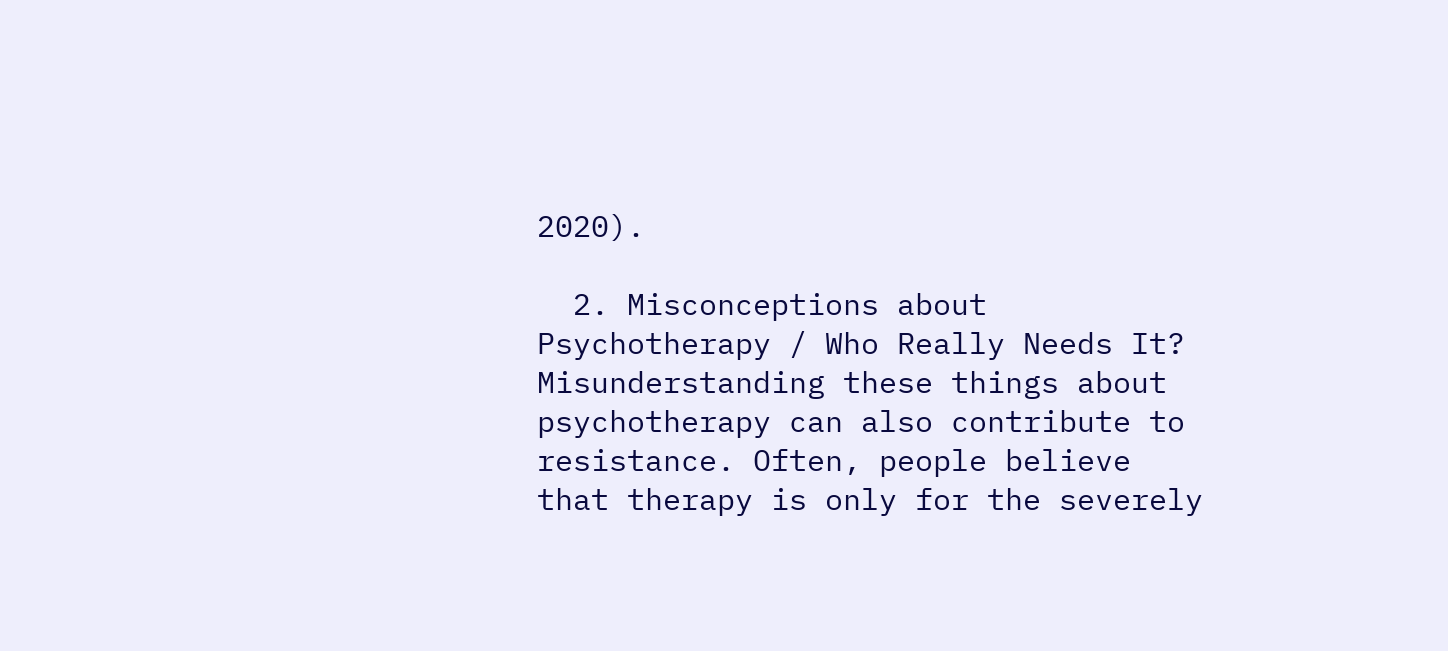2020).

  2. Misconceptions about Psychotherapy / Who Really Needs It? Misunderstanding these things about psychotherapy can also contribute to resistance. Often, people believe that therapy is only for the severely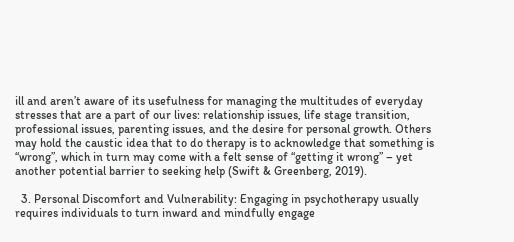ill and aren’t aware of its usefulness for managing the multitudes of everyday stresses that are a part of our lives: relationship issues, life stage transition, professional issues, parenting issues, and the desire for personal growth. Others may hold the caustic idea that to do therapy is to acknowledge that something is “wrong”, which in turn may come with a felt sense of “getting it wrong” – yet another potential barrier to seeking help (Swift & Greenberg, 2019).

  3. Personal Discomfort and Vulnerability: Engaging in psychotherapy usually requires individuals to turn inward and mindfully engage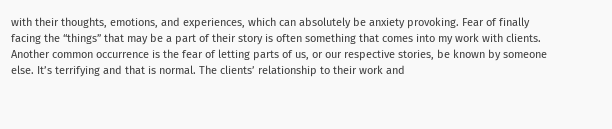with their thoughts, emotions, and experiences, which can absolutely be anxiety provoking. Fear of finally facing the “things” that may be a part of their story is often something that comes into my work with clients. Another common occurrence is the fear of letting parts of us, or our respective stories, be known by someone else. It’s terrifying and that is normal. The clients’ relationship to their work and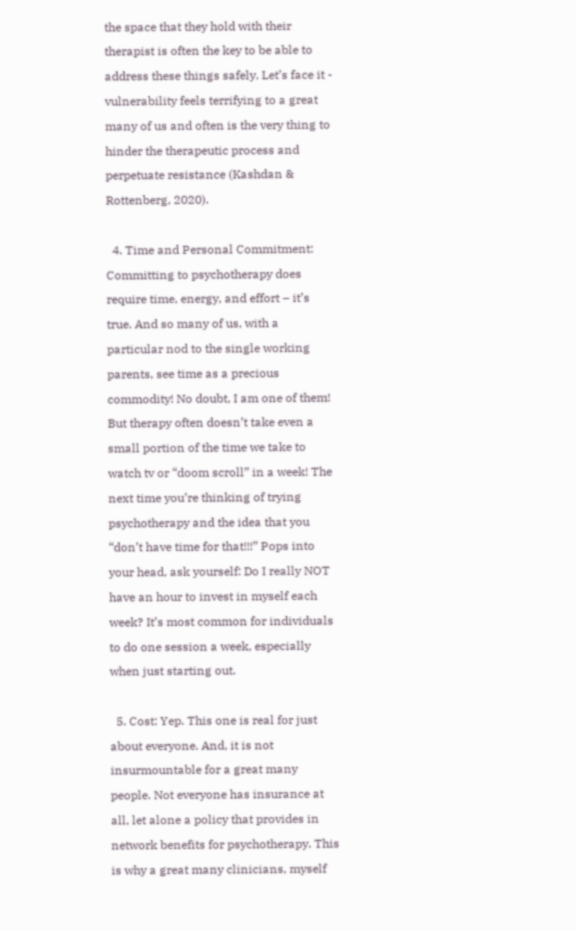the space that they hold with their therapist is often the key to be able to address these things safely. Let’s face it - vulnerability feels terrifying to a great many of us and often is the very thing to hinder the therapeutic process and perpetuate resistance (Kashdan & Rottenberg, 2020).

  4. Time and Personal Commitment: Committing to psychotherapy does require time, energy, and effort – it’s true. And so many of us, with a particular nod to the single working parents, see time as a precious commodity! No doubt, I am one of them! But therapy often doesn’t take even a small portion of the time we take to watch tv or “doom scroll” in a week! The next time you’re thinking of trying psychotherapy and the idea that you “don’t have time for that!!!” Pops into your head, ask yourself: Do I really NOT have an hour to invest in myself each week? It’s most common for individuals to do one session a week, especially when just starting out.

  5. Cost: Yep. This one is real for just about everyone. And, it is not insurmountable for a great many people. Not everyone has insurance at all, let alone a policy that provides in network benefits for psychotherapy. This is why a great many clinicians, myself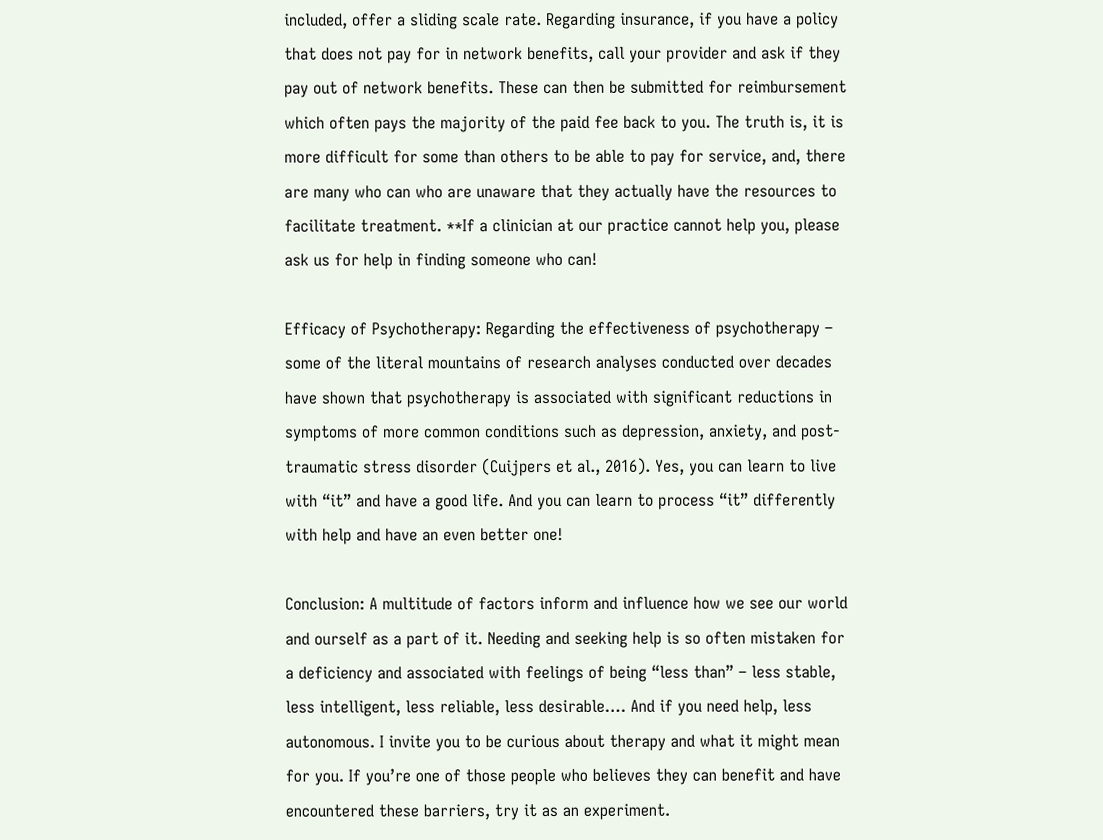included, offer a sliding scale rate. Regarding insurance, if you have a policy that does not pay for in network benefits, call your provider and ask if they pay out of network benefits. These can then be submitted for reimbursement which often pays the majority of the paid fee back to you. The truth is, it is more difficult for some than others to be able to pay for service, and, there are many who can who are unaware that they actually have the resources to facilitate treatment. **If a clinician at our practice cannot help you, please ask us for help in finding someone who can!

Efficacy of Psychotherapy: Regarding the effectiveness of psychotherapy – some of the literal mountains of research analyses conducted over decades have shown that psychotherapy is associated with significant reductions in symptoms of more common conditions such as depression, anxiety, and post-traumatic stress disorder (Cuijpers et al., 2016). Yes, you can learn to live with “it” and have a good life. And you can learn to process “it” differently with help and have an even better one!

Conclusion: A multitude of factors inform and influence how we see our world and ourself as a part of it. Needing and seeking help is so often mistaken for a deficiency and associated with feelings of being “less than” – less stable, less intelligent, less reliable, less desirable…. And if you need help, less autonomous. I invite you to be curious about therapy and what it might mean for you. If you’re one of those people who believes they can benefit and have encountered these barriers, try it as an experiment.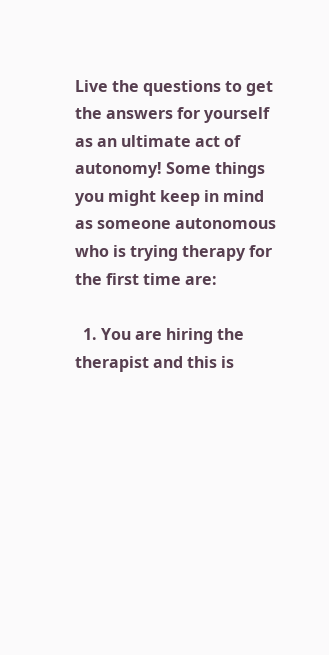Live the questions to get the answers for yourself as an ultimate act of autonomy! Some things you might keep in mind as someone autonomous who is trying therapy for the first time are:

  1. You are hiring the therapist and this is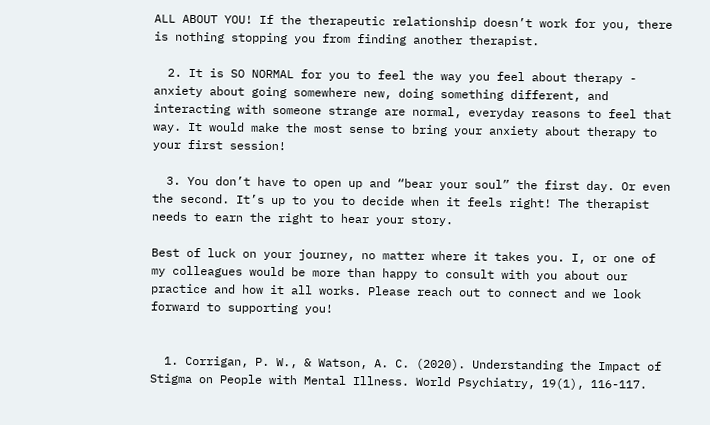ALL ABOUT YOU! If the therapeutic relationship doesn’t work for you, there is nothing stopping you from finding another therapist.

  2. It is SO NORMAL for you to feel the way you feel about therapy - anxiety about going somewhere new, doing something different, and interacting with someone strange are normal, everyday reasons to feel that way. It would make the most sense to bring your anxiety about therapy to your first session!

  3. You don’t have to open up and “bear your soul” the first day. Or even the second. It’s up to you to decide when it feels right! The therapist needs to earn the right to hear your story.

Best of luck on your journey, no matter where it takes you. I, or one of my colleagues would be more than happy to consult with you about our practice and how it all works. Please reach out to connect and we look forward to supporting you!


  1. Corrigan, P. W., & Watson, A. C. (2020). Understanding the Impact of Stigma on People with Mental Illness. World Psychiatry, 19(1), 116-117.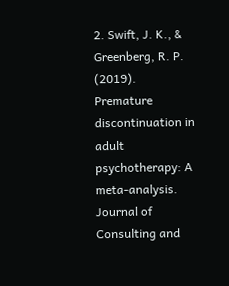2. Swift, J. K., & Greenberg, R. P. (2019). Premature discontinuation in adult psychotherapy: A meta-analysis. Journal of Consulting and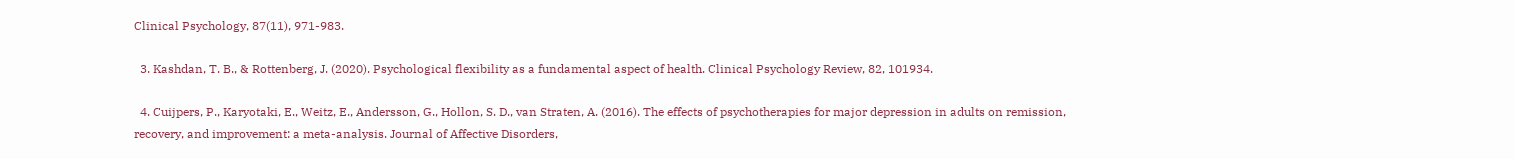Clinical Psychology, 87(11), 971-983.

  3. Kashdan, T. B., & Rottenberg, J. (2020). Psychological flexibility as a fundamental aspect of health. Clinical Psychology Review, 82, 101934.

  4. Cuijpers, P., Karyotaki, E., Weitz, E., Andersson, G., Hollon, S. D., van Straten, A. (2016). The effects of psychotherapies for major depression in adults on remission, recovery, and improvement: a meta-analysis. Journal of Affective Disorders,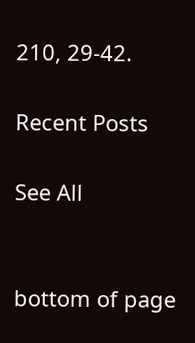210, 29-42.

Recent Posts

See All


bottom of page